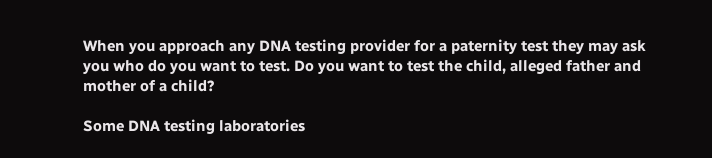When you approach any DNA testing provider for a paternity test they may ask you who do you want to test. Do you want to test the child, alleged father and mother of a child?

Some DNA testing laboratories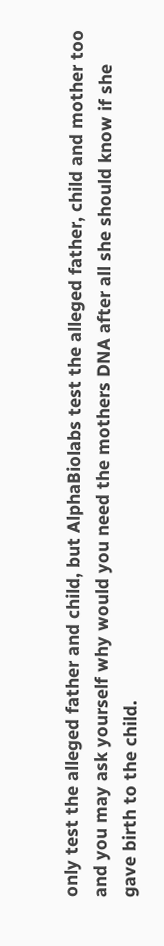only test the alleged father and child, but AlphaBiolabs test the alleged father, child and mother too and you may ask yourself why would you need the mothers DNA after all she should know if she gave birth to the child.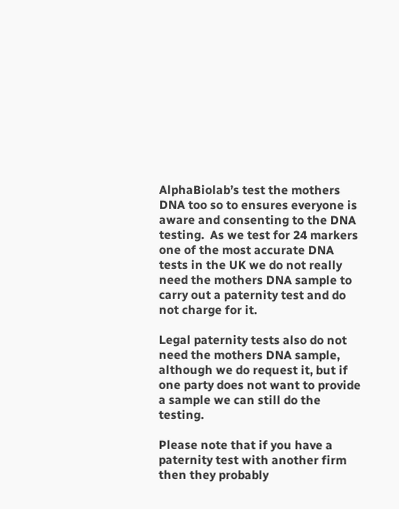AlphaBiolab’s test the mothers DNA too so to ensures everyone is aware and consenting to the DNA testing.  As we test for 24 markers one of the most accurate DNA tests in the UK we do not really need the mothers DNA sample to carry out a paternity test and do not charge for it.

Legal paternity tests also do not need the mothers DNA sample, although we do request it, but if one party does not want to provide a sample we can still do the testing.

Please note that if you have a paternity test with another firm then they probably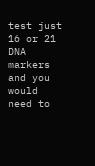test just 16 or 21 DNA markers and you would need to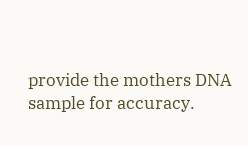provide the mothers DNA sample for accuracy.